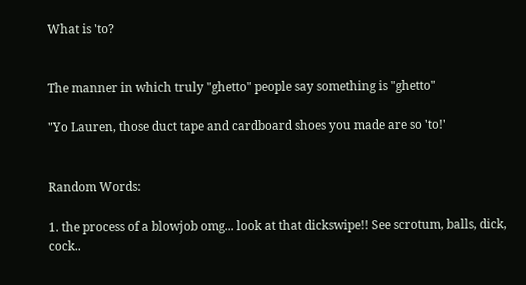What is 'to?


The manner in which truly "ghetto" people say something is "ghetto"

"Yo Lauren, those duct tape and cardboard shoes you made are so 'to!'


Random Words:

1. the process of a blowjob omg... look at that dickswipe!! See scrotum, balls, dick, cock..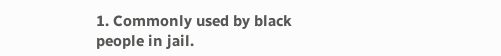1. Commonly used by black people in jail.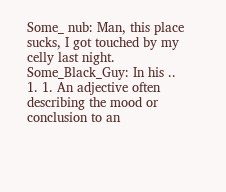Some_ nub: Man, this place sucks, I got touched by my celly last night. Some_Black_Guy: In his ..
1. 1. An adjective often describing the mood or conclusion to an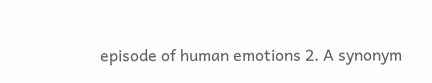episode of human emotions 2. A synonym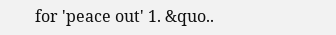for 'peace out' 1. &quo..